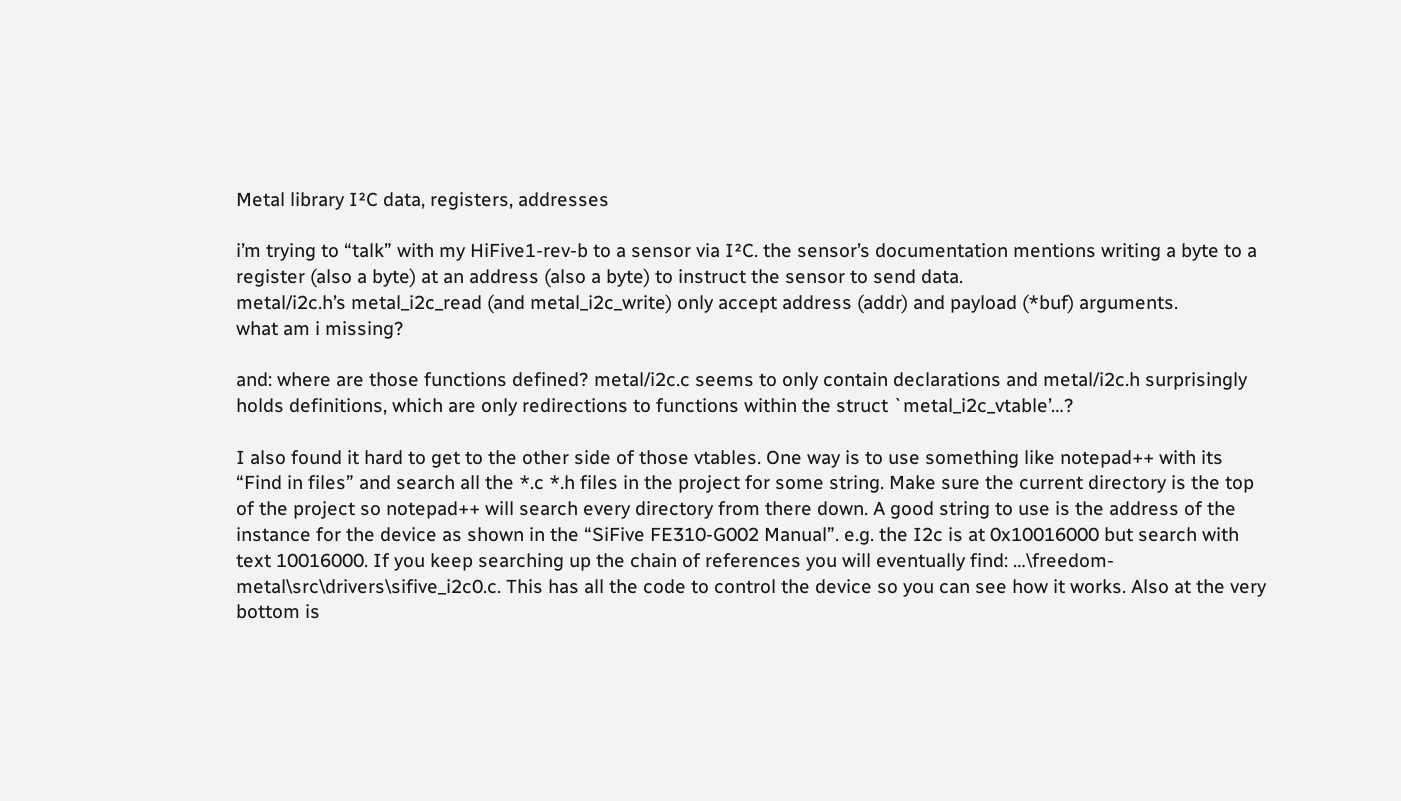Metal library I²C data, registers, addresses

i’m trying to “talk” with my HiFive1-rev-b to a sensor via I²C. the sensor’s documentation mentions writing a byte to a register (also a byte) at an address (also a byte) to instruct the sensor to send data.
metal/i2c.h’s metal_i2c_read (and metal_i2c_write) only accept address (addr) and payload (*buf) arguments.
what am i missing?

and: where are those functions defined? metal/i2c.c seems to only contain declarations and metal/i2c.h surprisingly holds definitions, which are only redirections to functions within the struct `metal_i2c_vtable’…?

I also found it hard to get to the other side of those vtables. One way is to use something like notepad++ with its “Find in files” and search all the *.c *.h files in the project for some string. Make sure the current directory is the top of the project so notepad++ will search every directory from there down. A good string to use is the address of the instance for the device as shown in the “SiFive FE310-G002 Manual”. e.g. the I2c is at 0x10016000 but search with text 10016000. If you keep searching up the chain of references you will eventually find: …\freedom-metal\src\drivers\sifive_i2c0.c. This has all the code to control the device so you can see how it works. Also at the very bottom is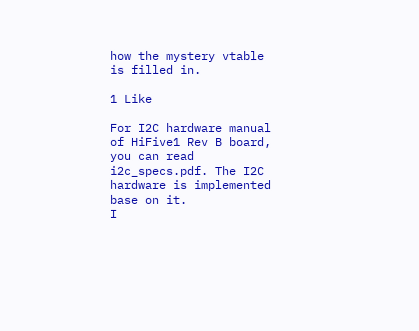how the mystery vtable is filled in.

1 Like

For I2C hardware manual of HiFive1 Rev B board, you can read i2c_specs.pdf. The I2C hardware is implemented base on it.
I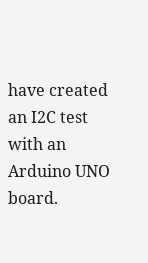have created an I2C test with an Arduino UNO board.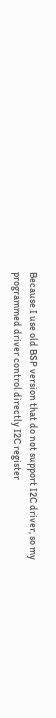Because I use old BSP version that do not support I2C driver, so my programmed driver control directly I2C register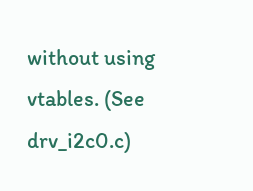without using vtables. (See drv_i2c0.c)